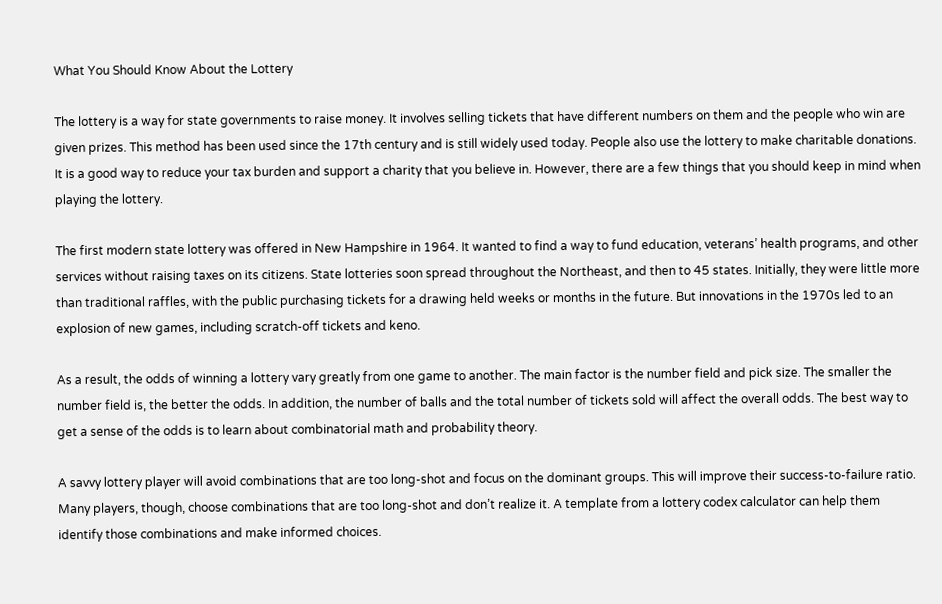What You Should Know About the Lottery

The lottery is a way for state governments to raise money. It involves selling tickets that have different numbers on them and the people who win are given prizes. This method has been used since the 17th century and is still widely used today. People also use the lottery to make charitable donations. It is a good way to reduce your tax burden and support a charity that you believe in. However, there are a few things that you should keep in mind when playing the lottery.

The first modern state lottery was offered in New Hampshire in 1964. It wanted to find a way to fund education, veterans’ health programs, and other services without raising taxes on its citizens. State lotteries soon spread throughout the Northeast, and then to 45 states. Initially, they were little more than traditional raffles, with the public purchasing tickets for a drawing held weeks or months in the future. But innovations in the 1970s led to an explosion of new games, including scratch-off tickets and keno.

As a result, the odds of winning a lottery vary greatly from one game to another. The main factor is the number field and pick size. The smaller the number field is, the better the odds. In addition, the number of balls and the total number of tickets sold will affect the overall odds. The best way to get a sense of the odds is to learn about combinatorial math and probability theory.

A savvy lottery player will avoid combinations that are too long-shot and focus on the dominant groups. This will improve their success-to-failure ratio. Many players, though, choose combinations that are too long-shot and don’t realize it. A template from a lottery codex calculator can help them identify those combinations and make informed choices.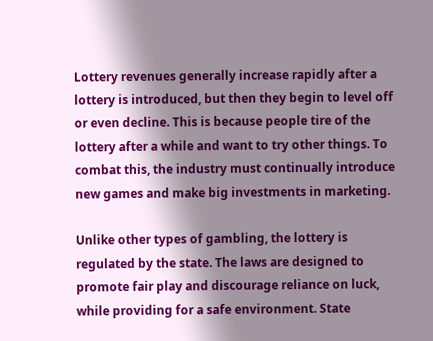Lottery revenues generally increase rapidly after a lottery is introduced, but then they begin to level off or even decline. This is because people tire of the lottery after a while and want to try other things. To combat this, the industry must continually introduce new games and make big investments in marketing.

Unlike other types of gambling, the lottery is regulated by the state. The laws are designed to promote fair play and discourage reliance on luck, while providing for a safe environment. State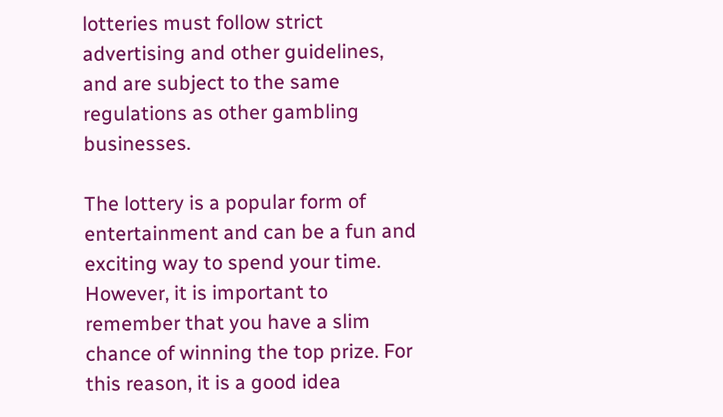lotteries must follow strict advertising and other guidelines, and are subject to the same regulations as other gambling businesses.

The lottery is a popular form of entertainment and can be a fun and exciting way to spend your time. However, it is important to remember that you have a slim chance of winning the top prize. For this reason, it is a good idea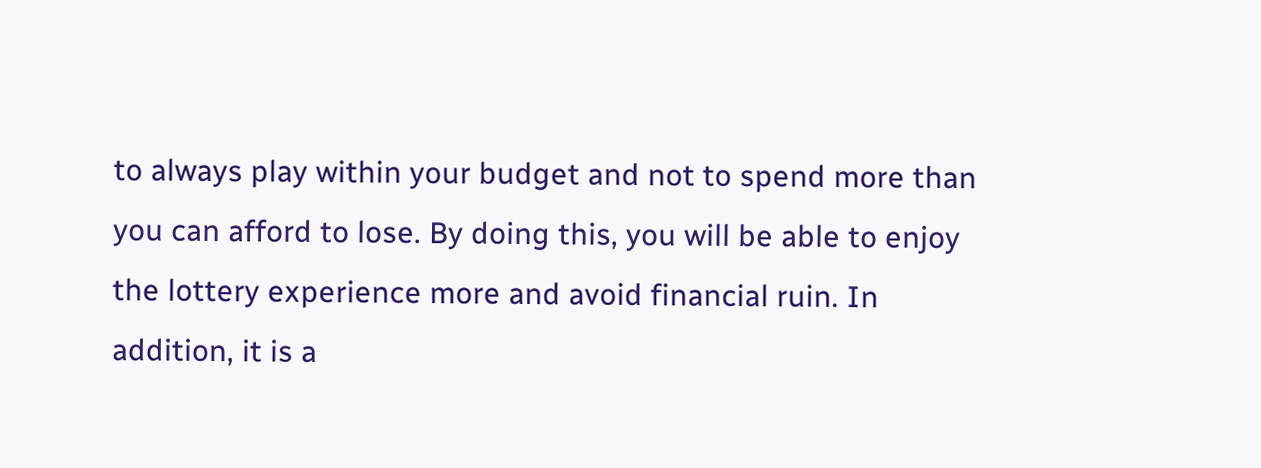to always play within your budget and not to spend more than you can afford to lose. By doing this, you will be able to enjoy the lottery experience more and avoid financial ruin. In addition, it is a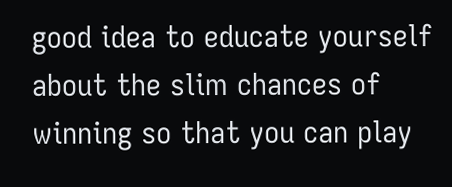good idea to educate yourself about the slim chances of winning so that you can play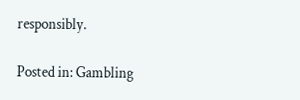responsibly.

Posted in: Gambling